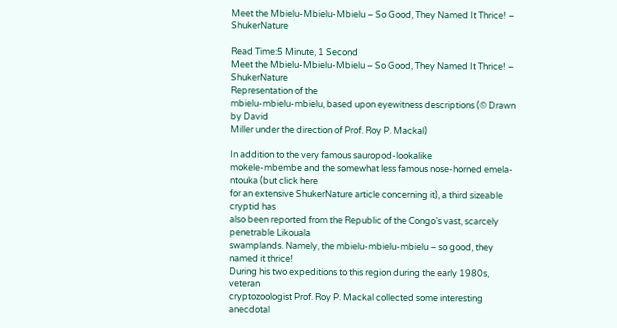Meet the Mbielu-Mbielu-Mbielu – So Good, They Named It Thrice! – ShukerNature

Read Time:5 Minute, 1 Second
Meet the Mbielu-Mbielu-Mbielu – So Good, They Named It Thrice! – ShukerNature
Representation of the
mbielu-mbielu-mbielu, based upon eyewitness descriptions (© Drawn by David
Miller under the direction of Prof. Roy P. Mackal)

In addition to the very famous sauropod-lookalike
mokele-mbembe and the somewhat less famous nose-horned emela-ntouka (but click here
for an extensive ShukerNature article concerning it), a third sizeable cryptid has
also been reported from the Republic of the Congo’s vast, scarcely penetrable Likouala
swamplands. Namely, the mbielu-mbielu-mbielu – so good, they named it thrice!
During his two expeditions to this region during the early 1980s, veteran
cryptozoologist Prof. Roy P. Mackal collected some interesting anecdotal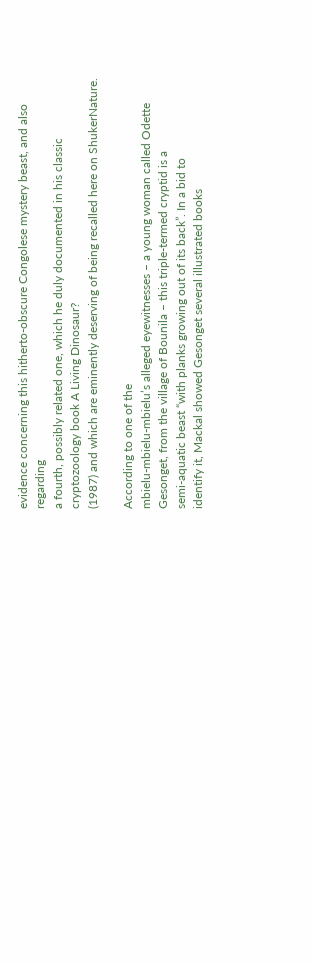evidence concerning this hitherto-obscure Congolese mystery beast, and also regarding
a fourth, possibly related one, which he duly documented in his classic
cryptozoology book A Living Dinosaur?
(1987) and which are eminently deserving of being recalled here on ShukerNature.

According to one of the
mbielu-mbielu-mbielu’s alleged eyewitnesses – a young woman called Odette
Gesonget, from the village of Bounila – this triple-termed cryptid is a
semi-aquatic beast “with planks growing out of its back”. In a bid to
identify it, Mackal showed Gesonget several illustrated books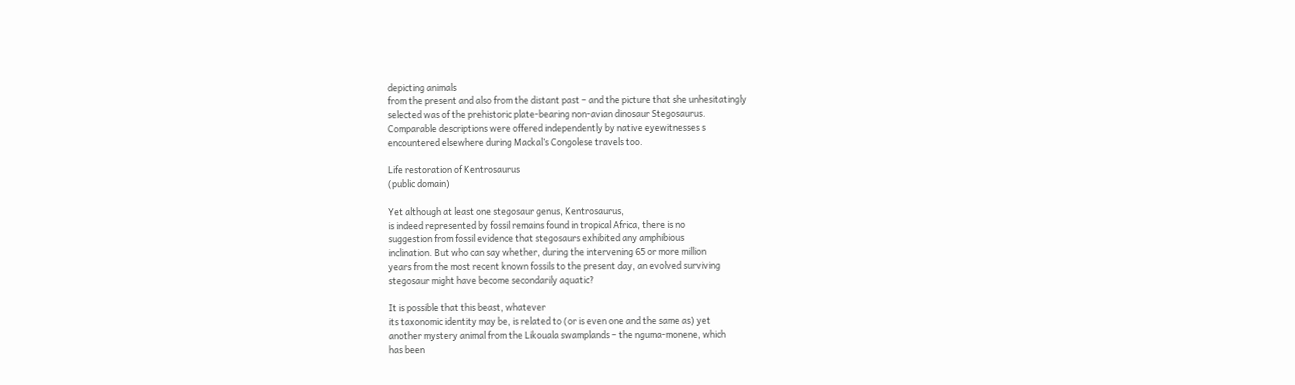depicting animals
from the present and also from the distant past – and the picture that she unhesitatingly
selected was of the prehistoric plate-bearing non-avian dinosaur Stegosaurus.
Comparable descriptions were offered independently by native eyewitnesses s
encountered elsewhere during Mackal’s Congolese travels too.

Life restoration of Kentrosaurus
(public domain)

Yet although at least one stegosaur genus, Kentrosaurus,
is indeed represented by fossil remains found in tropical Africa, there is no
suggestion from fossil evidence that stegosaurs exhibited any amphibious
inclination. But who can say whether, during the intervening 65 or more million
years from the most recent known fossils to the present day, an evolved surviving
stegosaur might have become secondarily aquatic?

It is possible that this beast, whatever
its taxonomic identity may be, is related to (or is even one and the same as) yet
another mystery animal from the Likouala swamplands – the nguma-monene, which
has been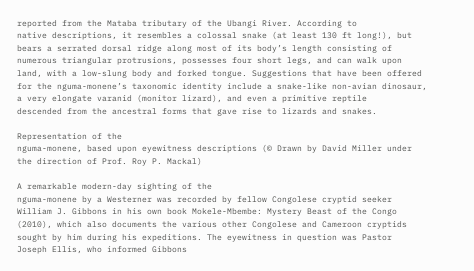reported from the Mataba tributary of the Ubangi River. According to
native descriptions, it resembles a colossal snake (at least 130 ft long!), but
bears a serrated dorsal ridge along most of its body’s length consisting of
numerous triangular protrusions, possesses four short legs, and can walk upon
land, with a low-slung body and forked tongue. Suggestions that have been offered
for the nguma-monene’s taxonomic identity include a snake-like non-avian dinosaur,
a very elongate varanid (monitor lizard), and even a primitive reptile
descended from the ancestral forms that gave rise to lizards and snakes.

Representation of the
nguma-monene, based upon eyewitness descriptions (© Drawn by David Miller under
the direction of Prof. Roy P. Mackal)

A remarkable modern-day sighting of the
nguma-monene by a Westerner was recorded by fellow Congolese cryptid seeker
William J. Gibbons in his own book Mokele-Mbembe: Mystery Beast of the Congo
(2010), which also documents the various other Congolese and Cameroon cryptids
sought by him during his expeditions. The eyewitness in question was Pastor
Joseph Ellis, who informed Gibbons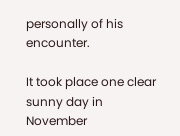personally of his encounter.

It took place one clear sunny day in
November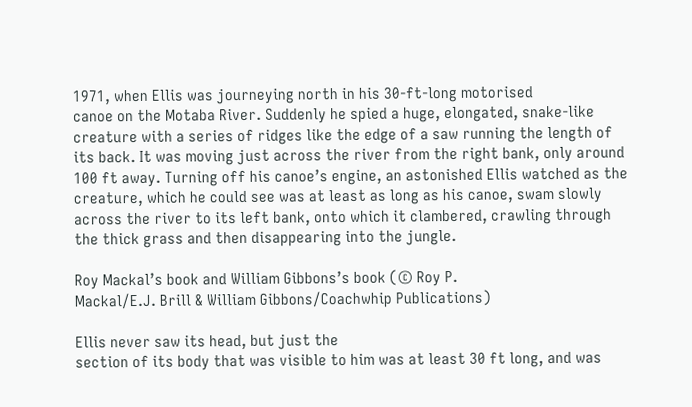1971, when Ellis was journeying north in his 30-ft-long motorised
canoe on the Motaba River. Suddenly he spied a huge, elongated, snake-like
creature with a series of ridges like the edge of a saw running the length of
its back. It was moving just across the river from the right bank, only around
100 ft away. Turning off his canoe’s engine, an astonished Ellis watched as the
creature, which he could see was at least as long as his canoe, swam slowly
across the river to its left bank, onto which it clambered, crawling through
the thick grass and then disappearing into the jungle.

Roy Mackal’s book and William Gibbons’s book (© Roy P.
Mackal/E.J. Brill & William Gibbons/Coachwhip Publications)

Ellis never saw its head, but just the
section of its body that was visible to him was at least 30 ft long, and was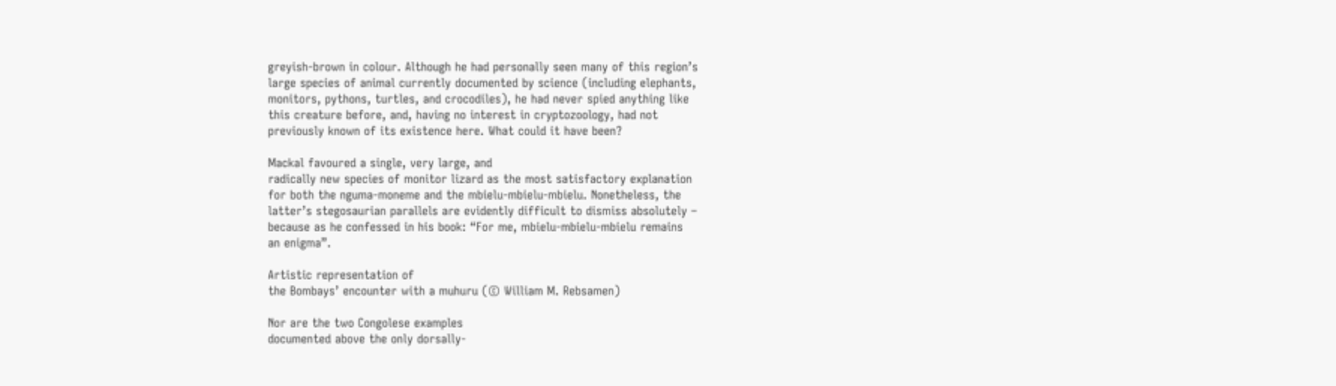greyish-brown in colour. Although he had personally seen many of this region’s
large species of animal currently documented by science (including elephants,
monitors, pythons, turtles, and crocodiles), he had never spied anything like
this creature before, and, having no interest in cryptozoology, had not
previously known of its existence here. What could it have been?

Mackal favoured a single, very large, and
radically new species of monitor lizard as the most satisfactory explanation
for both the nguma-moneme and the mbielu-mbielu-mbielu. Nonetheless, the
latter’s stegosaurian parallels are evidently difficult to dismiss absolutely –
because as he confessed in his book: “For me, mbielu-mbielu-mbielu remains
an enigma”.

Artistic representation of
the Bombays’ encounter with a muhuru (© William M. Rebsamen)

Nor are the two Congolese examples
documented above the only dorsally-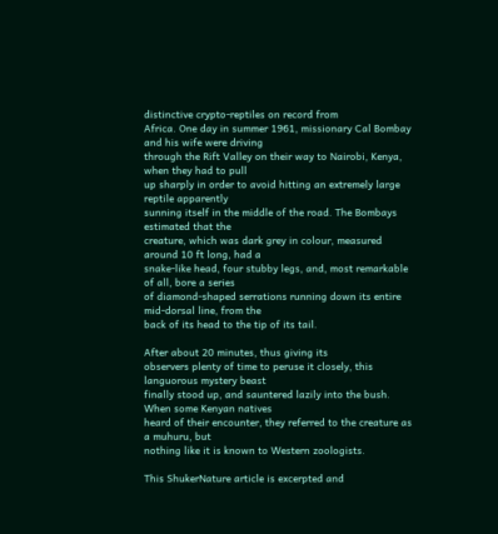distinctive crypto-reptiles on record from
Africa. One day in summer 1961, missionary Cal Bombay and his wife were driving
through the Rift Valley on their way to Nairobi, Kenya, when they had to pull
up sharply in order to avoid hitting an extremely large reptile apparently
sunning itself in the middle of the road. The Bombays estimated that the
creature, which was dark grey in colour, measured around 10 ft long, had a
snake-like head, four stubby legs, and, most remarkable of all, bore a series
of diamond-shaped serrations running down its entire mid-dorsal line, from the
back of its head to the tip of its tail.

After about 20 minutes, thus giving its
observers plenty of time to peruse it closely, this languorous mystery beast
finally stood up, and sauntered lazily into the bush. When some Kenyan natives
heard of their encounter, they referred to the creature as a muhuru, but
nothing like it is known to Western zoologists.

This ShukerNature article is excerpted and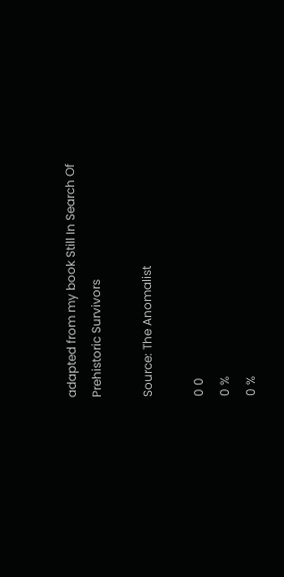adapted from my book Still In Search Of
Prehistoric Survivors

Source: The Anomalist

0 0
0 %
0 %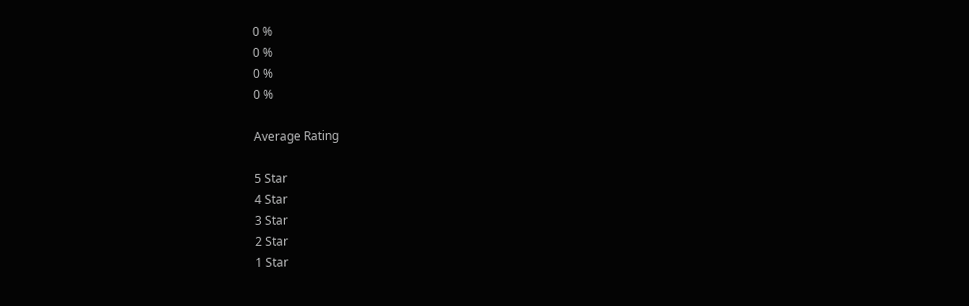0 %
0 %
0 %
0 %

Average Rating

5 Star
4 Star
3 Star
2 Star
1 Star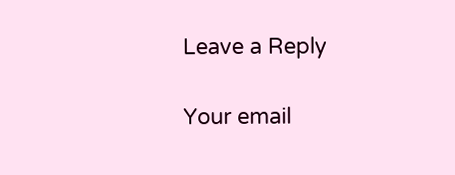Leave a Reply

Your email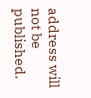address will not be published.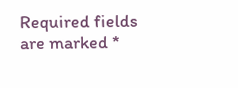Required fields are marked *